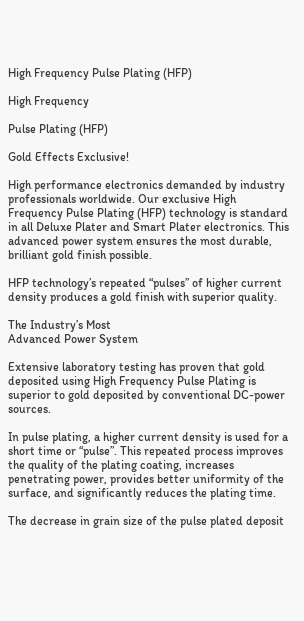High Frequency Pulse Plating (HFP)

High Frequency

Pulse Plating (HFP)

Gold Effects Exclusive!

High performance electronics demanded by industry professionals worldwide. Our exclusive High Frequency Pulse Plating (HFP) technology is standard in all Deluxe Plater and Smart Plater electronics. This advanced power system ensures the most durable, brilliant gold finish possible.

HFP technology’s repeated “pulses” of higher current density produces a gold finish with superior quality.

The Industry’s Most
Advanced Power System

Extensive laboratory testing has proven that gold deposited using High Frequency Pulse Plating is superior to gold deposited by conventional DC-power sources.

In pulse plating, a higher current density is used for a short time or “pulse”. This repeated process improves the quality of the plating coating, increases penetrating power, provides better uniformity of the surface, and significantly reduces the plating time.

The decrease in grain size of the pulse plated deposit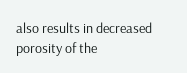also results in decreased porosity of the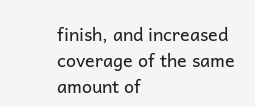finish, and increased coverage of the same amount of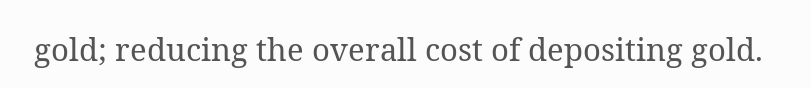gold; reducing the overall cost of depositing gold.